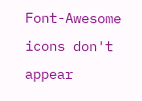Font-Awesome icons don't appear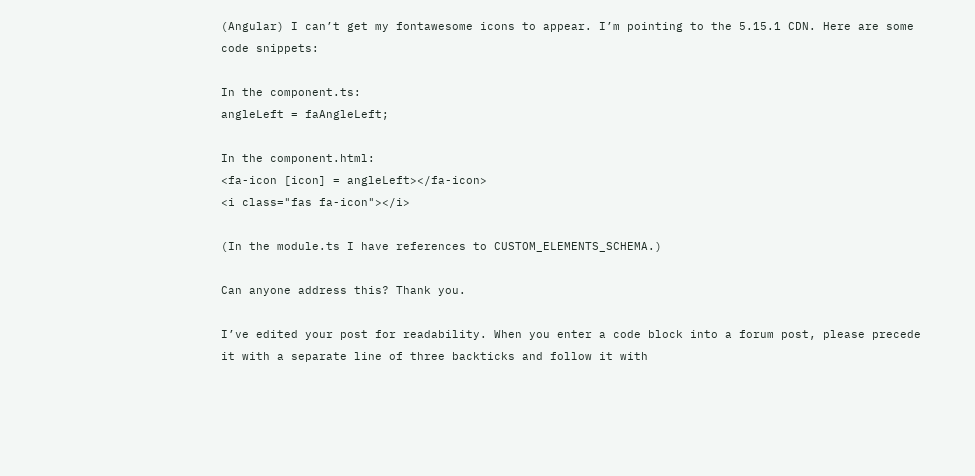(Angular) I can’t get my fontawesome icons to appear. I’m pointing to the 5.15.1 CDN. Here are some code snippets:

In the component.ts:
angleLeft = faAngleLeft;

In the component.html:
<fa-icon [icon] = angleLeft></fa-icon>
<i class="fas fa-icon"></i>

(In the module.ts I have references to CUSTOM_ELEMENTS_SCHEMA.)

Can anyone address this? Thank you.

I’ve edited your post for readability. When you enter a code block into a forum post, please precede it with a separate line of three backticks and follow it with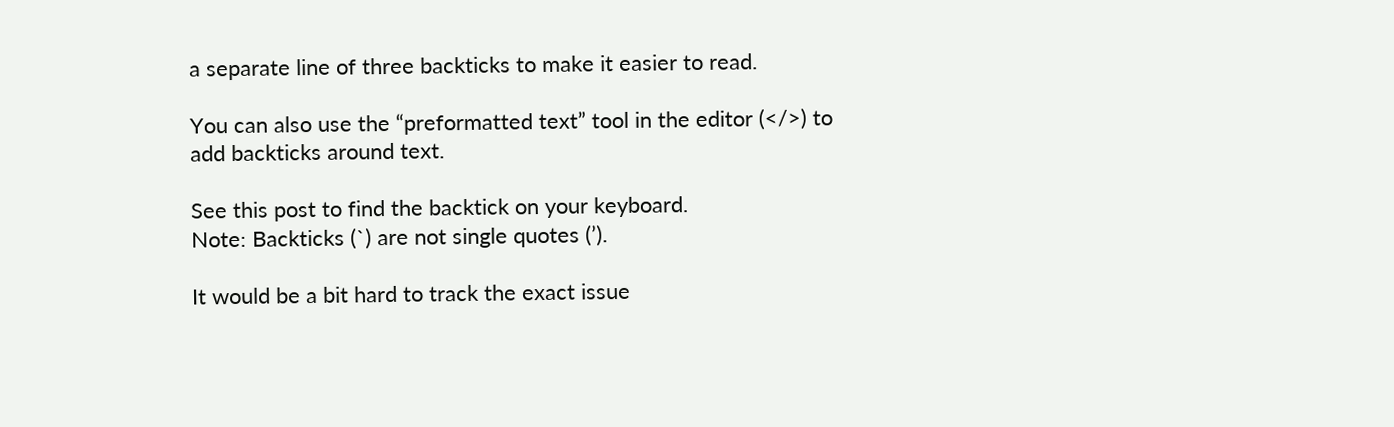a separate line of three backticks to make it easier to read.

You can also use the “preformatted text” tool in the editor (</>) to add backticks around text.

See this post to find the backtick on your keyboard.
Note: Backticks (`) are not single quotes (’).

It would be a bit hard to track the exact issue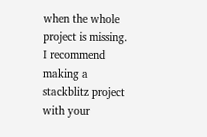when the whole project is missing.
I recommend making a stackblitz project with your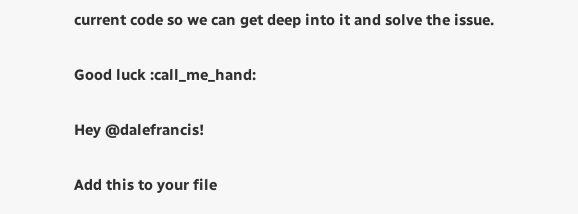current code so we can get deep into it and solve the issue.

Good luck :call_me_hand:

Hey @dalefrancis!

Add this to your file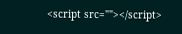<script src=""></script>